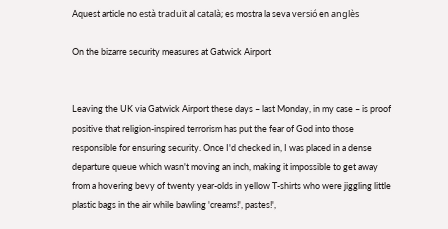Aquest article no està traduït al català; es mostra la seva versió en anglès

On the bizarre security measures at Gatwick Airport


Leaving the UK via Gatwick Airport these days – last Monday, in my case – is proof positive that religion-inspired terrorism has put the fear of God into those responsible for ensuring security. Once I'd checked in, I was placed in a dense departure queue which wasn't moving an inch, making it impossible to get away from a hovering bevy of twenty year-olds in yellow T-shirts who were jiggling little plastic bags in the air while bawling 'creams!', pastes!',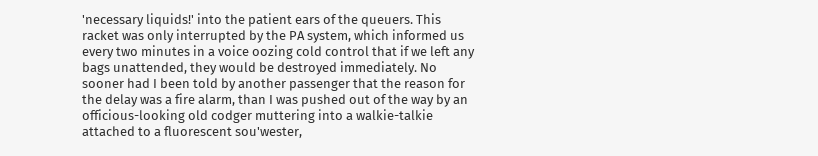'necessary liquids!' into the patient ears of the queuers. This racket was only interrupted by the PA system, which informed us every two minutes in a voice oozing cold control that if we left any bags unattended, they would be destroyed immediately. No sooner had I been told by another passenger that the reason for the delay was a fire alarm, than I was pushed out of the way by an officious-looking old codger muttering into a walkie-talkie attached to a fluorescent sou'wester,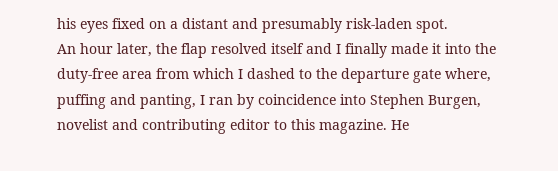his eyes fixed on a distant and presumably risk-laden spot.
An hour later, the flap resolved itself and I finally made it into the duty-free area from which I dashed to the departure gate where, puffing and panting, I ran by coincidence into Stephen Burgen, novelist and contributing editor to this magazine. He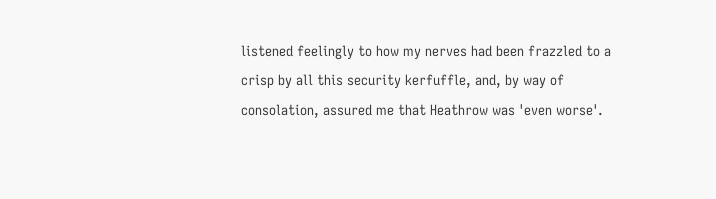listened feelingly to how my nerves had been frazzled to a crisp by all this security kerfuffle, and, by way of consolation, assured me that Heathrow was 'even worse'.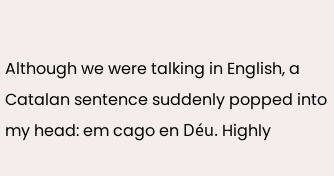Although we were talking in English, a Catalan sentence suddenly popped into my head: em cago en Déu. Highly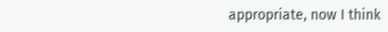appropriate, now I think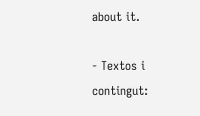about it.

- Textos i contingut: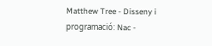Matthew Tree - Disseny i programació: Nac -